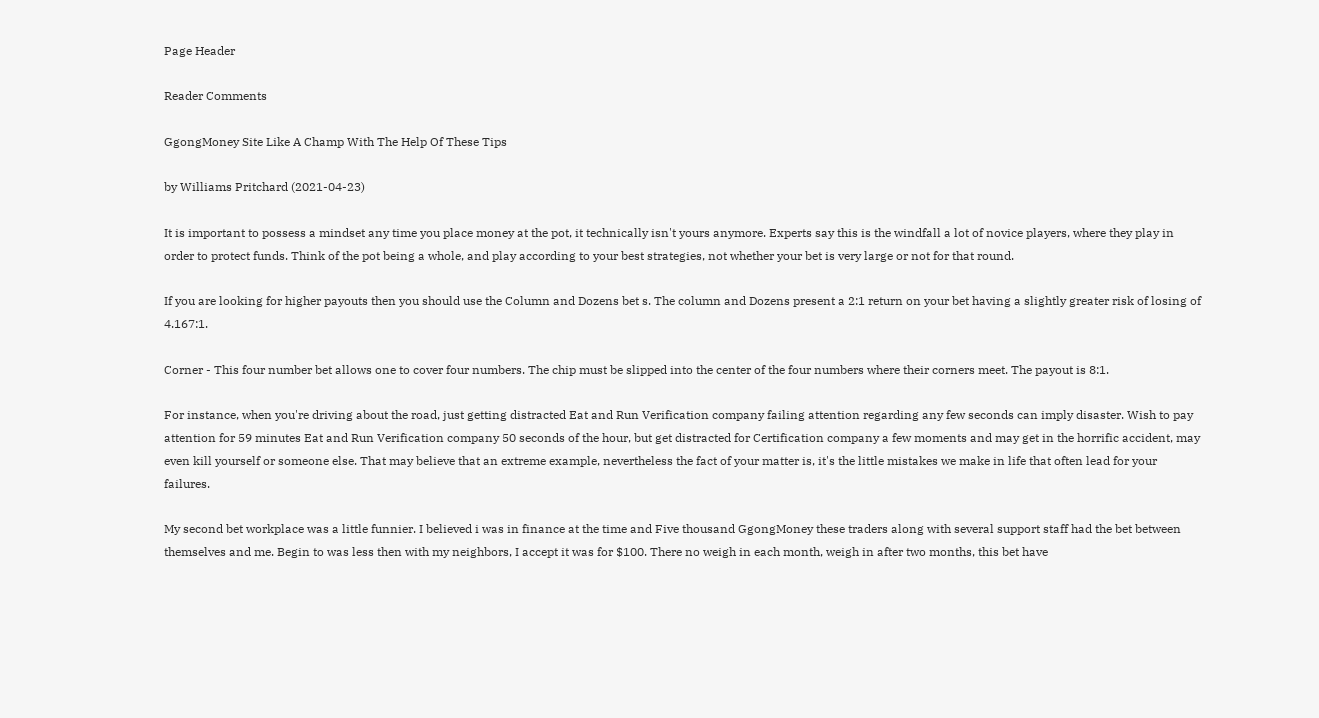Page Header

Reader Comments

GgongMoney Site Like A Champ With The Help Of These Tips

by Williams Pritchard (2021-04-23)

It is important to possess a mindset any time you place money at the pot, it technically isn't yours anymore. Experts say this is the windfall a lot of novice players, where they play in order to protect funds. Think of the pot being a whole, and play according to your best strategies, not whether your bet is very large or not for that round.

If you are looking for higher payouts then you should use the Column and Dozens bet s. The column and Dozens present a 2:1 return on your bet having a slightly greater risk of losing of 4.167:1.

Corner - This four number bet allows one to cover four numbers. The chip must be slipped into the center of the four numbers where their corners meet. The payout is 8:1.

For instance, when you're driving about the road, just getting distracted Eat and Run Verification company failing attention regarding any few seconds can imply disaster. Wish to pay attention for 59 minutes Eat and Run Verification company 50 seconds of the hour, but get distracted for Certification company a few moments and may get in the horrific accident, may even kill yourself or someone else. That may believe that an extreme example, nevertheless the fact of your matter is, it's the little mistakes we make in life that often lead for your failures.

My second bet workplace was a little funnier. I believed i was in finance at the time and Five thousand GgongMoney these traders along with several support staff had the bet between themselves and me. Begin to was less then with my neighbors, I accept it was for $100. There no weigh in each month, weigh in after two months, this bet have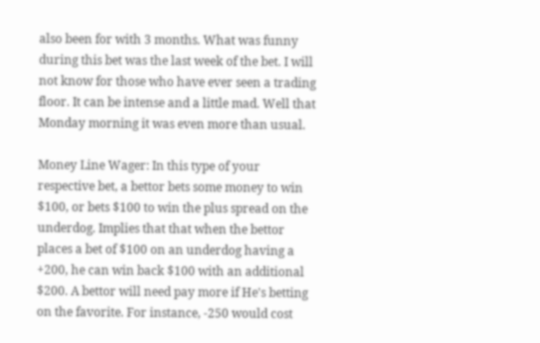also been for with 3 months. What was funny during this bet was the last week of the bet. I will not know for those who have ever seen a trading floor. It can be intense and a little mad. Well that Monday morning it was even more than usual.

Money Line Wager: In this type of your respective bet, a bettor bets some money to win $100, or bets $100 to win the plus spread on the underdog. Implies that that when the bettor places a bet of $100 on an underdog having a +200, he can win back $100 with an additional $200. A bettor will need pay more if He's betting on the favorite. For instance, -250 would cost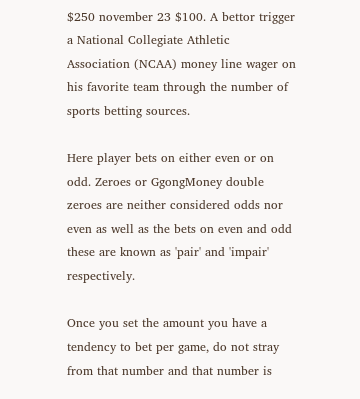$250 november 23 $100. A bettor trigger a National Collegiate Athletic Association (NCAA) money line wager on his favorite team through the number of sports betting sources.

Here player bets on either even or on odd. Zeroes or GgongMoney double zeroes are neither considered odds nor even as well as the bets on even and odd these are known as 'pair' and 'impair' respectively.

Once you set the amount you have a tendency to bet per game, do not stray from that number and that number is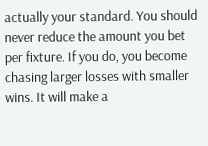actually your standard. You should never reduce the amount you bet per fixture. If you do, you become chasing larger losses with smaller wins. It will make a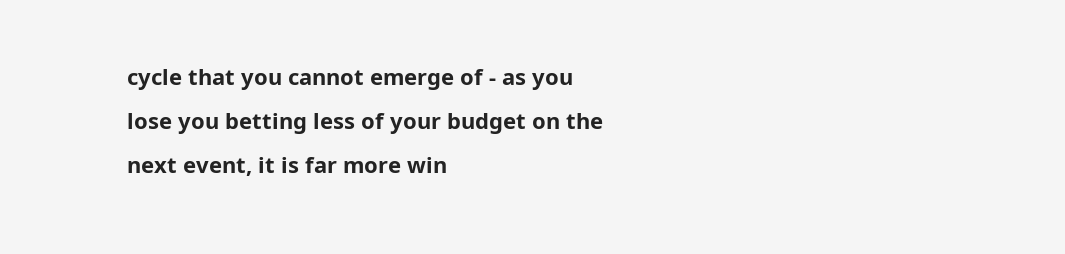cycle that you cannot emerge of - as you lose you betting less of your budget on the next event, it is far more win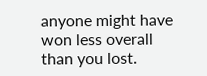anyone might have won less overall than you lost.